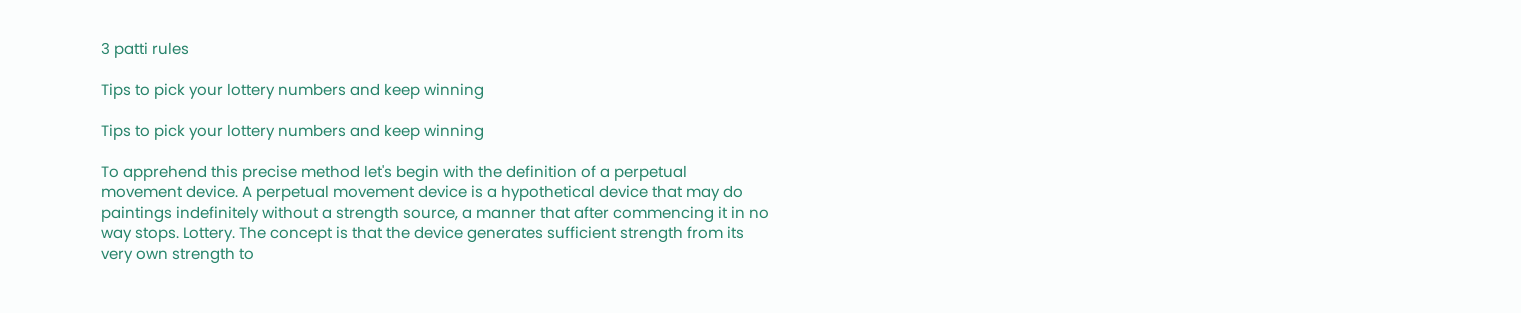3 patti rules

Tips to pick your lottery numbers and keep winning

Tips to pick your lottery numbers and keep winning

To apprehend this precise method let's begin with the definition of a perpetual movement device. A perpetual movement device is a hypothetical device that may do paintings indefinitely without a strength source, a manner that after commencing it in no way stops. Lottery. The concept is that the device generates sufficient strength from its very own strength to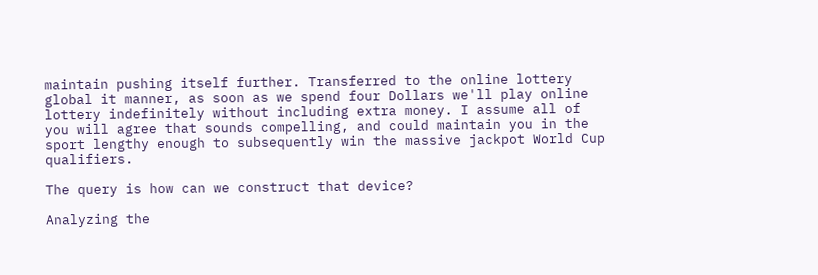maintain pushing itself further. Transferred to the online lottery global it manner, as soon as we spend four Dollars we'll play online lottery indefinitely without including extra money. I assume all of you will agree that sounds compelling, and could maintain you in the sport lengthy enough to subsequently win the massive jackpot World Cup qualifiers.

The query is how can we construct that device?

Analyzing the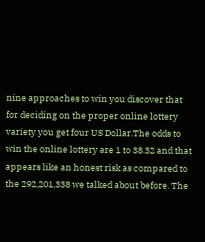nine approaches to win you discover that for deciding on the proper online lottery variety you get four US Dollar.The odds to win the online lottery are 1 to 38.32 and that appears like an honest risk as compared to the 292,201,338 we talked about before. The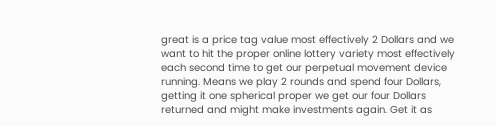great is a price tag value most effectively 2 Dollars and we want to hit the proper online lottery variety most effectively each second time to get our perpetual movement device running. Means we play 2 rounds and spend four Dollars, getting it one spherical proper we get our four Dollars returned and might make investments again. Get it as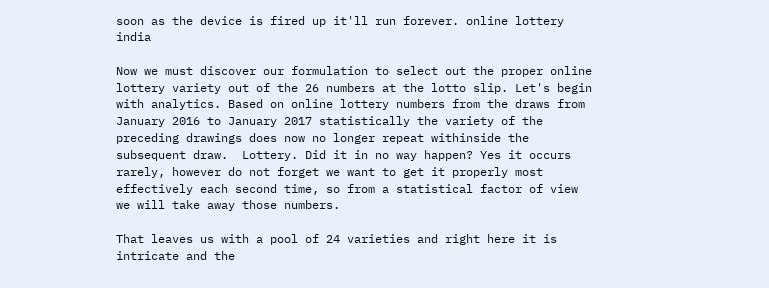soon as the device is fired up it'll run forever. online lottery india

Now we must discover our formulation to select out the proper online lottery variety out of the 26 numbers at the lotto slip. Let's begin with analytics. Based on online lottery numbers from the draws from January 2016 to January 2017 statistically the variety of the preceding drawings does now no longer repeat withinside the subsequent draw.  Lottery. Did it in no way happen? Yes it occurs rarely, however do not forget we want to get it properly most effectively each second time, so from a statistical factor of view we will take away those numbers.

That leaves us with a pool of 24 varieties and right here it is intricate and the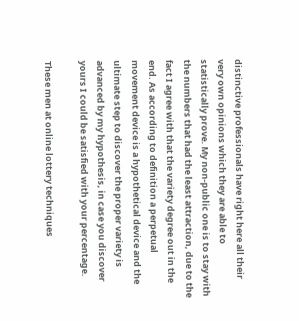distinctive professionals have right here all their very own opinions which they are able to statistically prove. My non-public one is to stay with the numbers that had the least attraction, due to the fact I agree with that the variety degree out in the end. As according to definition a perpetual movement device is a hypothetical device and the ultimate step to discover the proper variety is advanced by my hypothesis, in case you discover yours I could be satisfied with your percentage.

These men at online lottery techniques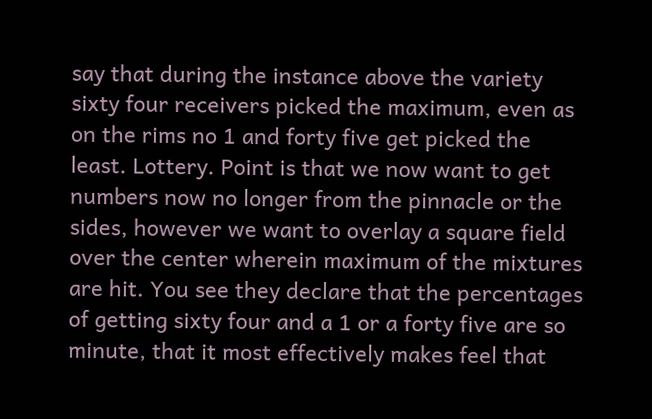say that during the instance above the variety sixty four receivers picked the maximum, even as on the rims no 1 and forty five get picked the least. Lottery. Point is that we now want to get numbers now no longer from the pinnacle or the sides, however we want to overlay a square field over the center wherein maximum of the mixtures are hit. You see they declare that the percentages of getting sixty four and a 1 or a forty five are so minute, that it most effectively makes feel that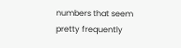numbers that seem pretty frequently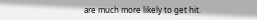are much more likely to get hit.